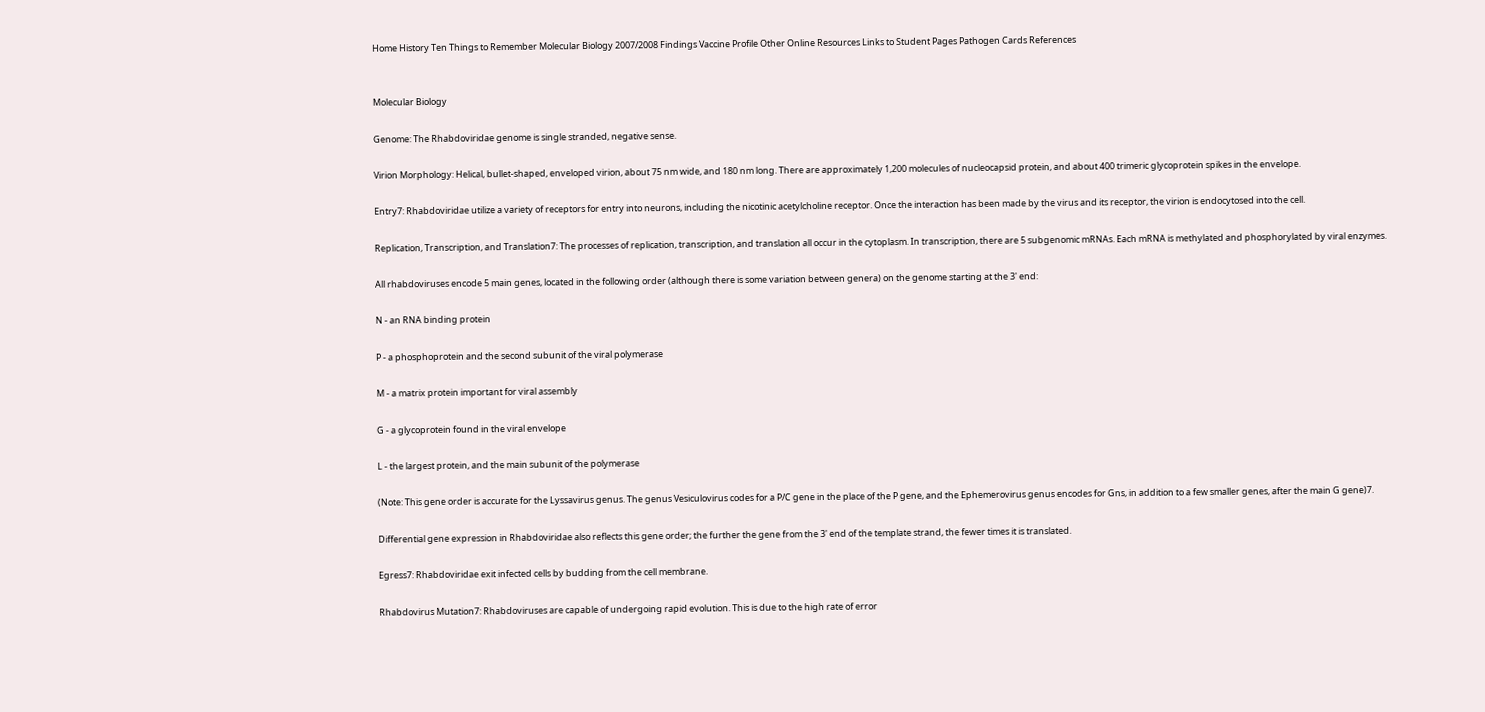Home History Ten Things to Remember Molecular Biology 2007/2008 Findings Vaccine Profile Other Online Resources Links to Student Pages Pathogen Cards References


Molecular Biology

Genome: The Rhabdoviridae genome is single stranded, negative sense.

Virion Morphology: Helical, bullet-shaped, enveloped virion, about 75 nm wide, and 180 nm long. There are approximately 1,200 molecules of nucleocapsid protein, and about 400 trimeric glycoprotein spikes in the envelope.

Entry7: Rhabdoviridae utilize a variety of receptors for entry into neurons, including the nicotinic acetylcholine receptor. Once the interaction has been made by the virus and its receptor, the virion is endocytosed into the cell.

Replication, Transcription, and Translation7: The processes of replication, transcription, and translation all occur in the cytoplasm. In transcription, there are 5 subgenomic mRNAs. Each mRNA is methylated and phosphorylated by viral enzymes.

All rhabdoviruses encode 5 main genes, located in the following order (although there is some variation between genera) on the genome starting at the 3' end:

N - an RNA binding protein

P - a phosphoprotein and the second subunit of the viral polymerase

M - a matrix protein important for viral assembly

G - a glycoprotein found in the viral envelope

L - the largest protein, and the main subunit of the polymerase

(Note: This gene order is accurate for the Lyssavirus genus. The genus Vesiculovirus codes for a P/C gene in the place of the P gene, and the Ephemerovirus genus encodes for Gns, in addition to a few smaller genes, after the main G gene)7.

Differential gene expression in Rhabdoviridae also reflects this gene order; the further the gene from the 3' end of the template strand, the fewer times it is translated.

Egress7: Rhabdoviridae exit infected cells by budding from the cell membrane.

Rhabdovirus Mutation7: Rhabdoviruses are capable of undergoing rapid evolution. This is due to the high rate of error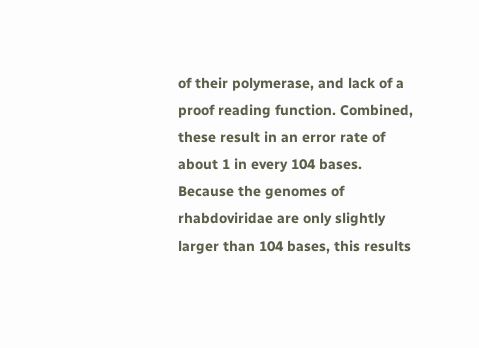of their polymerase, and lack of a proof reading function. Combined, these result in an error rate of about 1 in every 104 bases. Because the genomes of rhabdoviridae are only slightly larger than 104 bases, this results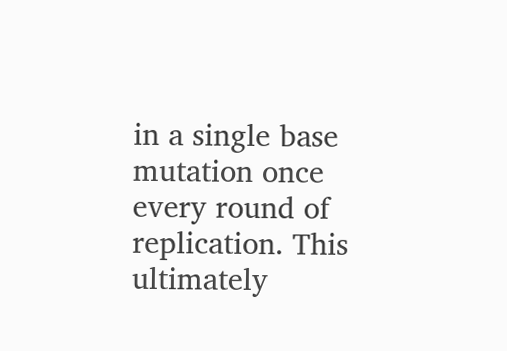in a single base mutation once every round of replication. This ultimately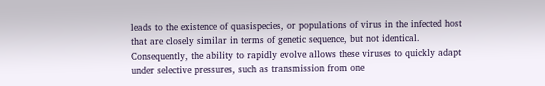leads to the existence of quasispecies, or populations of virus in the infected host that are closely similar in terms of genetic sequence, but not identical. Consequently, the ability to rapidly evolve allows these viruses to quickly adapt under selective pressures, such as transmission from one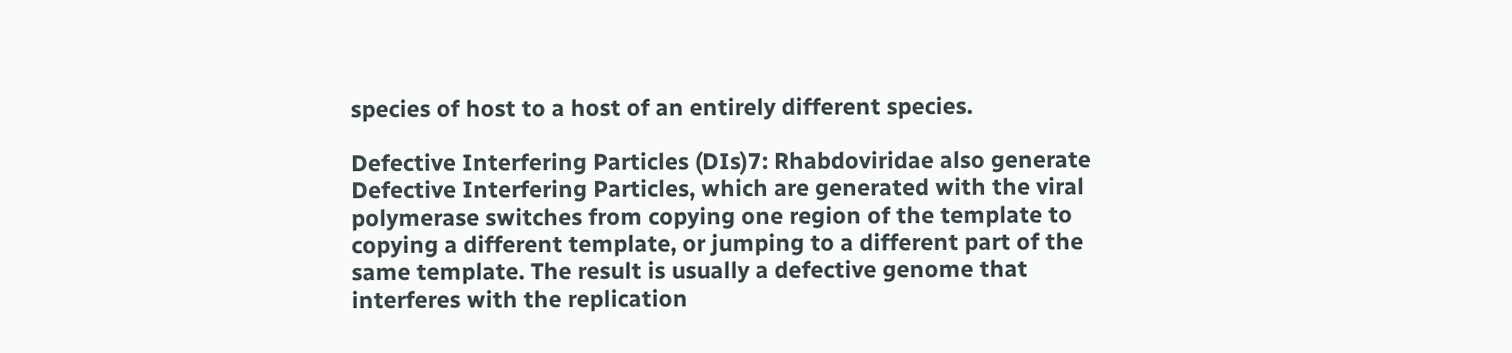species of host to a host of an entirely different species.

Defective Interfering Particles (DIs)7: Rhabdoviridae also generate Defective Interfering Particles, which are generated with the viral polymerase switches from copying one region of the template to copying a different template, or jumping to a different part of the same template. The result is usually a defective genome that interferes with the replication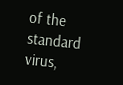of the standard virus,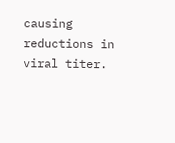causing reductions in viral titer.